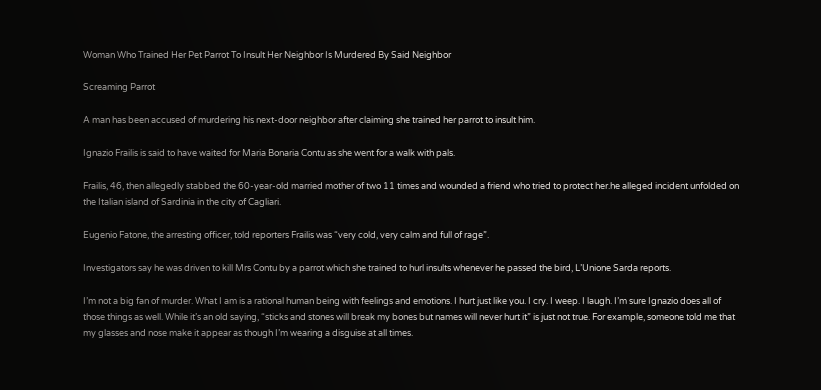Woman Who Trained Her Pet Parrot To Insult Her Neighbor Is Murdered By Said Neighbor

Screaming Parrot

A man has been accused of murdering his next-door neighbor after claiming she trained her parrot to insult him.

Ignazio Frailis is said to have waited for Maria Bonaria Contu as she went for a walk with pals.

Frailis, 46, then allegedly stabbed the 60-year-old married mother of two 11 times and wounded a friend who tried to protect her.he alleged incident unfolded on the Italian island of Sardinia in the city of Cagliari.

Eugenio Fatone, the arresting officer, told reporters Frailis was “very cold, very calm and full of rage”.

Investigators say he was driven to kill Mrs Contu by a parrot which she trained to hurl insults whenever he passed the bird, L’Unione Sarda reports.

I’m not a big fan of murder. What I am is a rational human being with feelings and emotions. I hurt just like you. I cry. I weep. I laugh. I’m sure Ignazio does all of those things as well. While it’s an old saying, “sticks and stones will break my bones but names will never hurt it” is just not true. For example, someone told me that my glasses and nose make it appear as though I’m wearing a disguise at all times.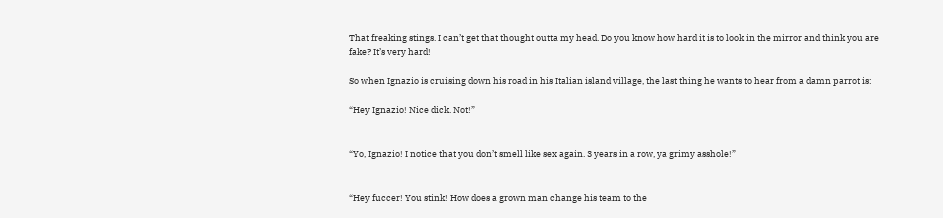That freaking stings. I can’t get that thought outta my head. Do you know how hard it is to look in the mirror and think you are fake? It’s very hard!

So when Ignazio is cruising down his road in his Italian island village, the last thing he wants to hear from a damn parrot is:

“Hey Ignazio! Nice dick. Not!”


“Yo, Ignazio! I notice that you don’t smell like sex again. 3 years in a row, ya grimy asshole!”


“Hey fuccer! You stink! How does a grown man change his team to the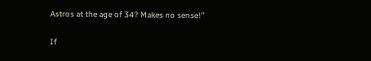Astros at the age of 34? Makes no sense!”

If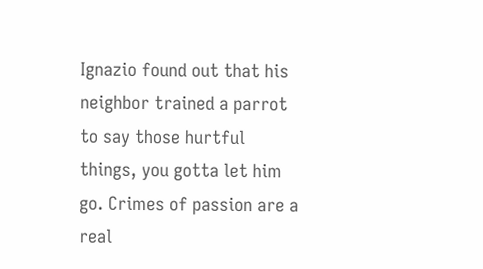Ignazio found out that his neighbor trained a parrot to say those hurtful things, you gotta let him go. Crimes of passion are a real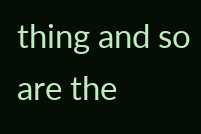thing and so are the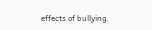effects of bullying.